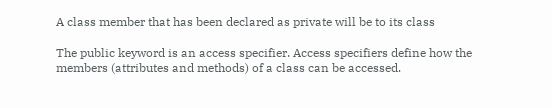A class member that has been declared as private will be to its class

The public keyword is an access specifier. Access specifiers define how the members (attributes and methods) of a class can be accessed.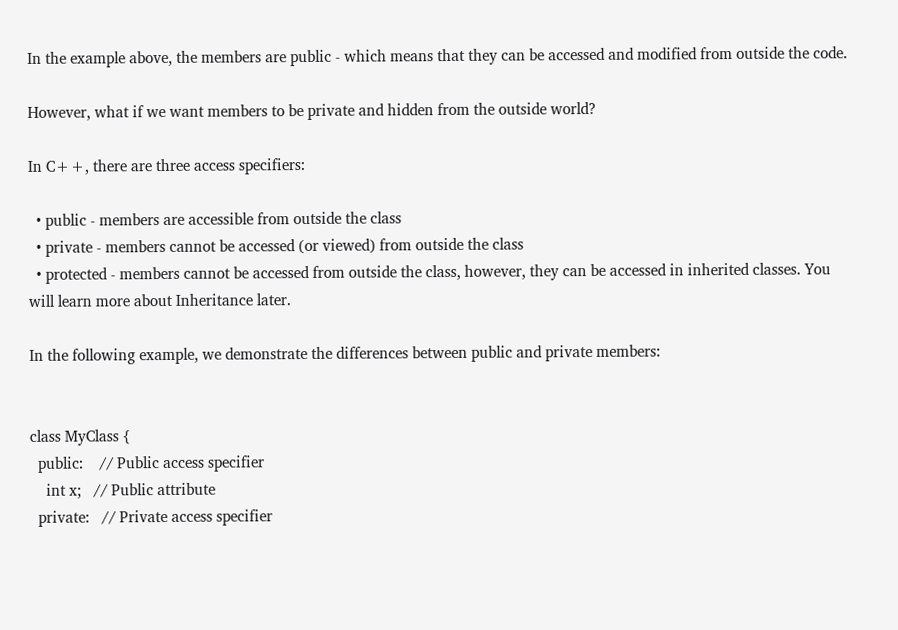In the example above, the members are public - which means that they can be accessed and modified from outside the code.

However, what if we want members to be private and hidden from the outside world?

In C++, there are three access specifiers:

  • public - members are accessible from outside the class
  • private - members cannot be accessed (or viewed) from outside the class
  • protected - members cannot be accessed from outside the class, however, they can be accessed in inherited classes. You will learn more about Inheritance later.

In the following example, we demonstrate the differences between public and private members:


class MyClass {
  public:    // Public access specifier
    int x;   // Public attribute
  private:   // Private access specifier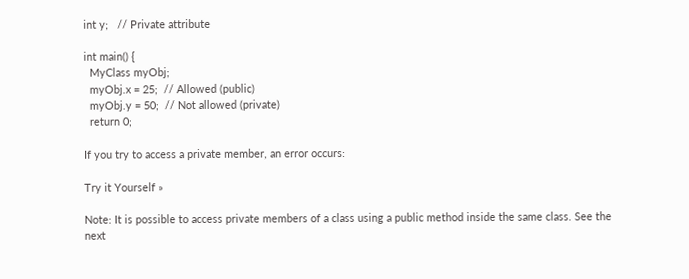int y;   // Private attribute

int main() {
  MyClass myObj;
  myObj.x = 25;  // Allowed (public)
  myObj.y = 50;  // Not allowed (private)
  return 0;

If you try to access a private member, an error occurs:

Try it Yourself »

Note: It is possible to access private members of a class using a public method inside the same class. See the next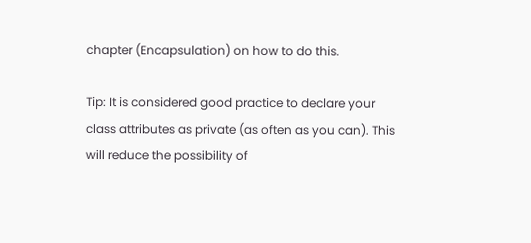chapter (Encapsulation) on how to do this.

Tip: It is considered good practice to declare your class attributes as private (as often as you can). This will reduce the possibility of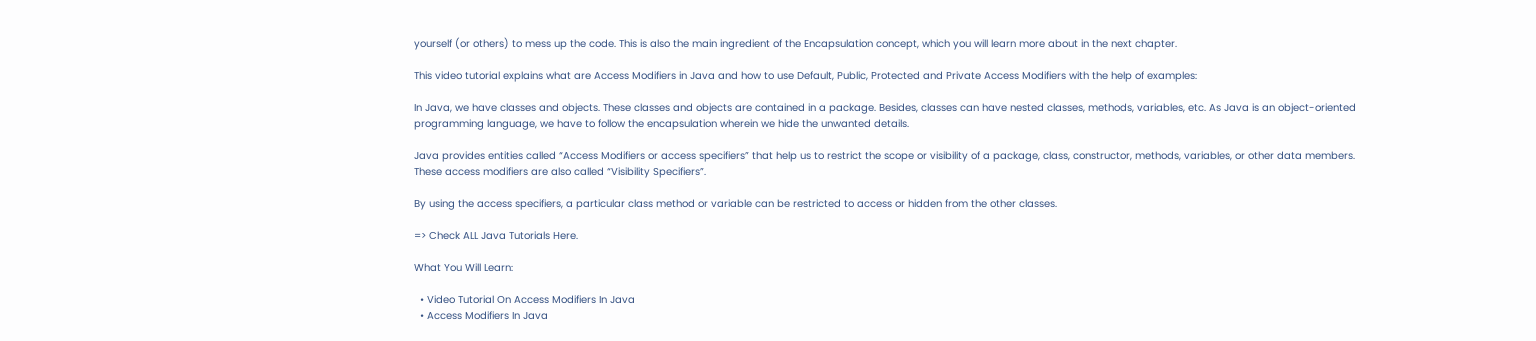yourself (or others) to mess up the code. This is also the main ingredient of the Encapsulation concept, which you will learn more about in the next chapter.

This video tutorial explains what are Access Modifiers in Java and how to use Default, Public, Protected and Private Access Modifiers with the help of examples:

In Java, we have classes and objects. These classes and objects are contained in a package. Besides, classes can have nested classes, methods, variables, etc. As Java is an object-oriented programming language, we have to follow the encapsulation wherein we hide the unwanted details.

Java provides entities called “Access Modifiers or access specifiers” that help us to restrict the scope or visibility of a package, class, constructor, methods, variables, or other data members. These access modifiers are also called “Visibility Specifiers”.

By using the access specifiers, a particular class method or variable can be restricted to access or hidden from the other classes.

=> Check ALL Java Tutorials Here.

What You Will Learn:

  • Video Tutorial On Access Modifiers In Java
  • Access Modifiers In Java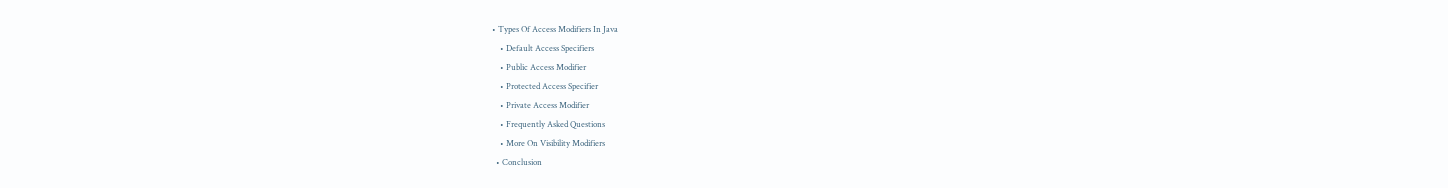• Types Of Access Modifiers In Java
    • Default Access Specifiers
    • Public Access Modifier
    • Protected Access Specifier
    • Private Access Modifier
    • Frequently Asked Questions
    • More On Visibility Modifiers
  • Conclusion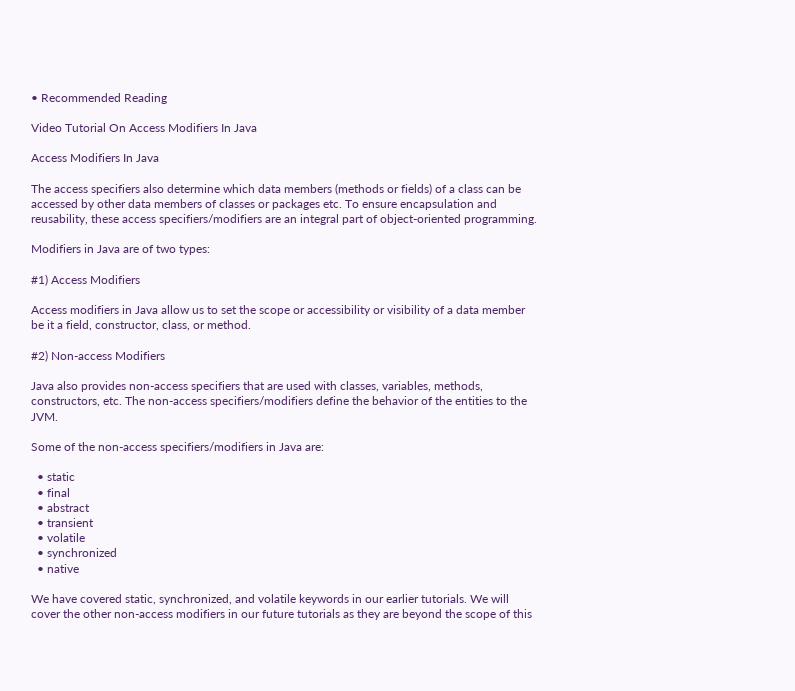• Recommended Reading

Video Tutorial On Access Modifiers In Java

Access Modifiers In Java

The access specifiers also determine which data members (methods or fields) of a class can be accessed by other data members of classes or packages etc. To ensure encapsulation and reusability, these access specifiers/modifiers are an integral part of object-oriented programming.

Modifiers in Java are of two types:

#1) Access Modifiers

Access modifiers in Java allow us to set the scope or accessibility or visibility of a data member be it a field, constructor, class, or method.

#2) Non-access Modifiers

Java also provides non-access specifiers that are used with classes, variables, methods, constructors, etc. The non-access specifiers/modifiers define the behavior of the entities to the JVM.

Some of the non-access specifiers/modifiers in Java are:

  • static
  • final
  • abstract
  • transient
  • volatile
  • synchronized
  • native

We have covered static, synchronized, and volatile keywords in our earlier tutorials. We will cover the other non-access modifiers in our future tutorials as they are beyond the scope of this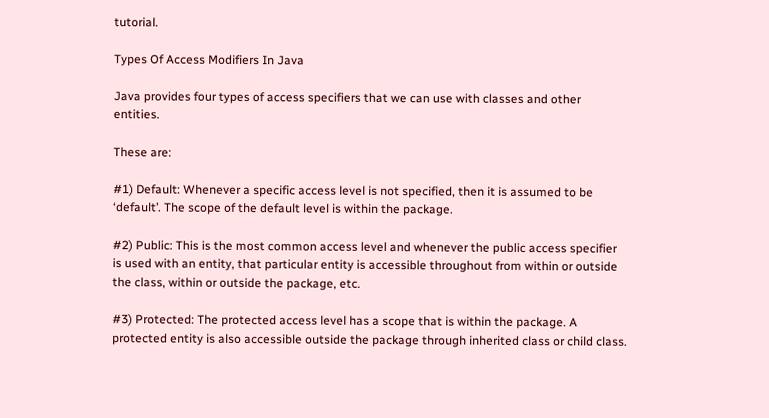tutorial.

Types Of Access Modifiers In Java

Java provides four types of access specifiers that we can use with classes and other entities.

These are:

#1) Default: Whenever a specific access level is not specified, then it is assumed to be ‘default’. The scope of the default level is within the package.

#2) Public: This is the most common access level and whenever the public access specifier is used with an entity, that particular entity is accessible throughout from within or outside the class, within or outside the package, etc.

#3) Protected: The protected access level has a scope that is within the package. A protected entity is also accessible outside the package through inherited class or child class.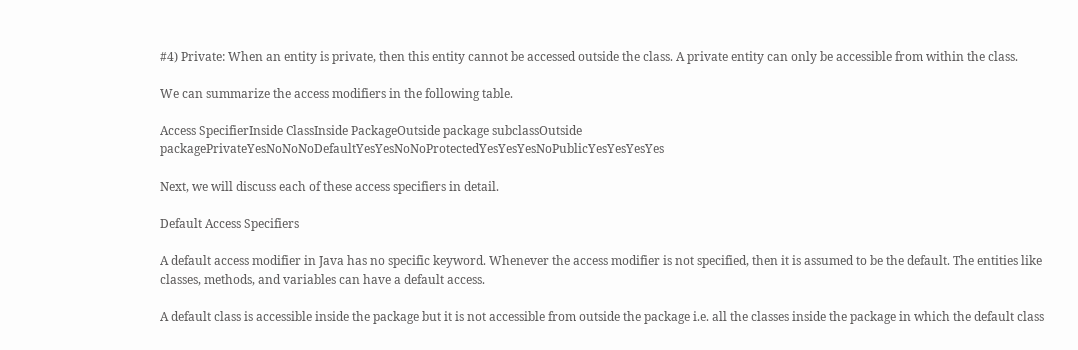#4) Private: When an entity is private, then this entity cannot be accessed outside the class. A private entity can only be accessible from within the class.

We can summarize the access modifiers in the following table.

Access SpecifierInside ClassInside PackageOutside package subclassOutside packagePrivateYesNoNoNoDefaultYesYesNoNoProtectedYesYesYesNoPublicYesYesYesYes

Next, we will discuss each of these access specifiers in detail.

Default Access Specifiers

A default access modifier in Java has no specific keyword. Whenever the access modifier is not specified, then it is assumed to be the default. The entities like classes, methods, and variables can have a default access.

A default class is accessible inside the package but it is not accessible from outside the package i.e. all the classes inside the package in which the default class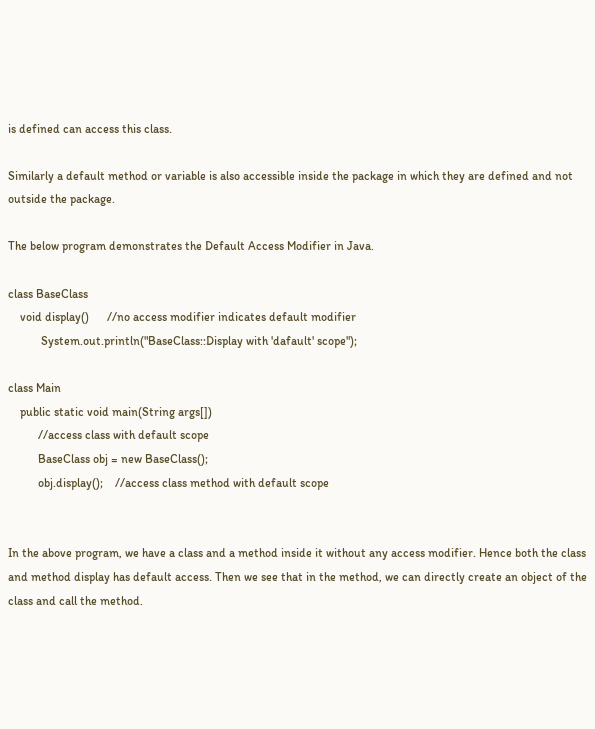is defined can access this class.

Similarly a default method or variable is also accessible inside the package in which they are defined and not outside the package.

The below program demonstrates the Default Access Modifier in Java.

class BaseClass
    void display()      //no access modifier indicates default modifier
           System.out.println("BaseClass::Display with 'dafault' scope");

class Main
    public static void main(String args[])
          //access class with default scope
          BaseClass obj = new BaseClass();
          obj.display();    //access class method with default scope


In the above program, we have a class and a method inside it without any access modifier. Hence both the class and method display has default access. Then we see that in the method, we can directly create an object of the class and call the method.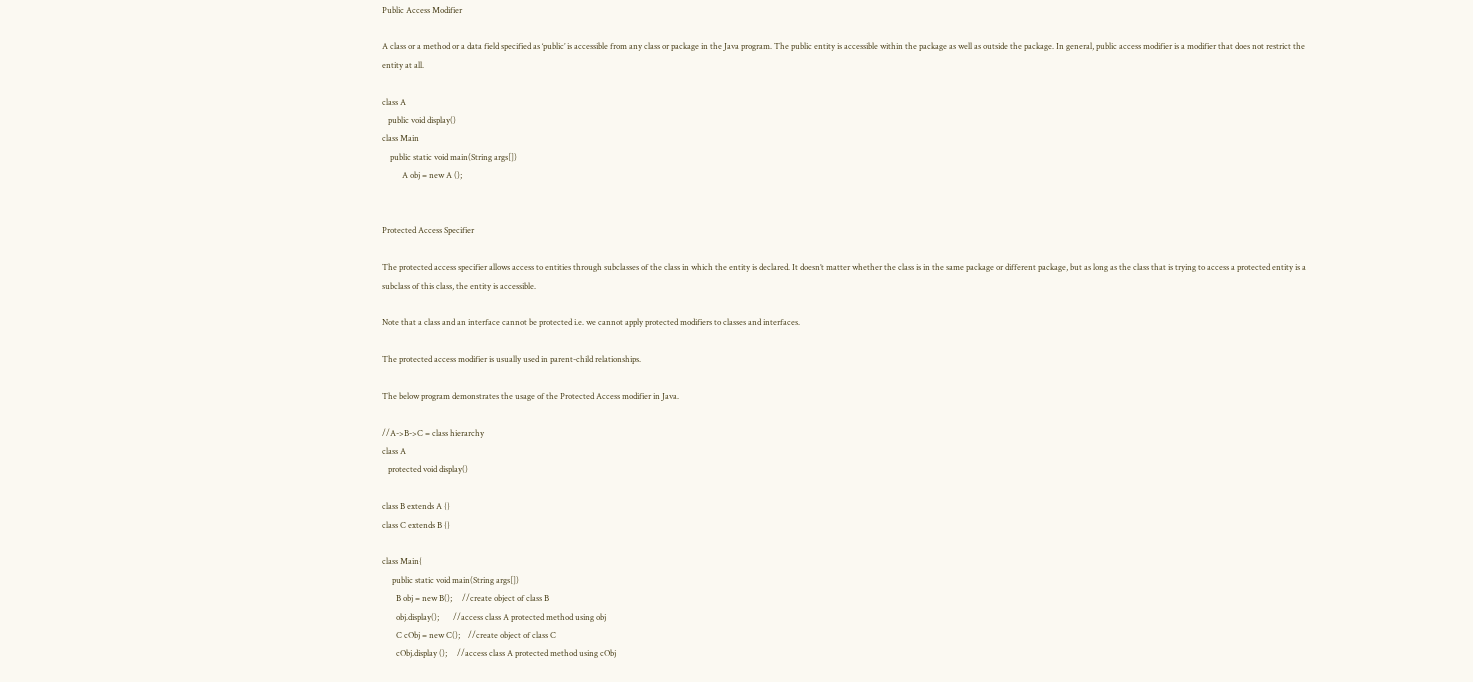Public Access Modifier

A class or a method or a data field specified as ‘public’ is accessible from any class or package in the Java program. The public entity is accessible within the package as well as outside the package. In general, public access modifier is a modifier that does not restrict the entity at all.

class A
   public void display()
class Main
    public static void main(String args[])
          A obj = new A ();


Protected Access Specifier

The protected access specifier allows access to entities through subclasses of the class in which the entity is declared. It doesn’t matter whether the class is in the same package or different package, but as long as the class that is trying to access a protected entity is a subclass of this class, the entity is accessible.

Note that a class and an interface cannot be protected i.e. we cannot apply protected modifiers to classes and interfaces.

The protected access modifier is usually used in parent-child relationships.

The below program demonstrates the usage of the Protected Access modifier in Java.

//A->B->C = class hierarchy
class A
   protected void display()

class B extends A {}
class C extends B {}

class Main{
     public static void main(String args[])
       B obj = new B();     //create object of class B
       obj.display();       //access class A protected method using obj
       C cObj = new C();    //create object of class C
       cObj.display ();     //access class A protected method using cObj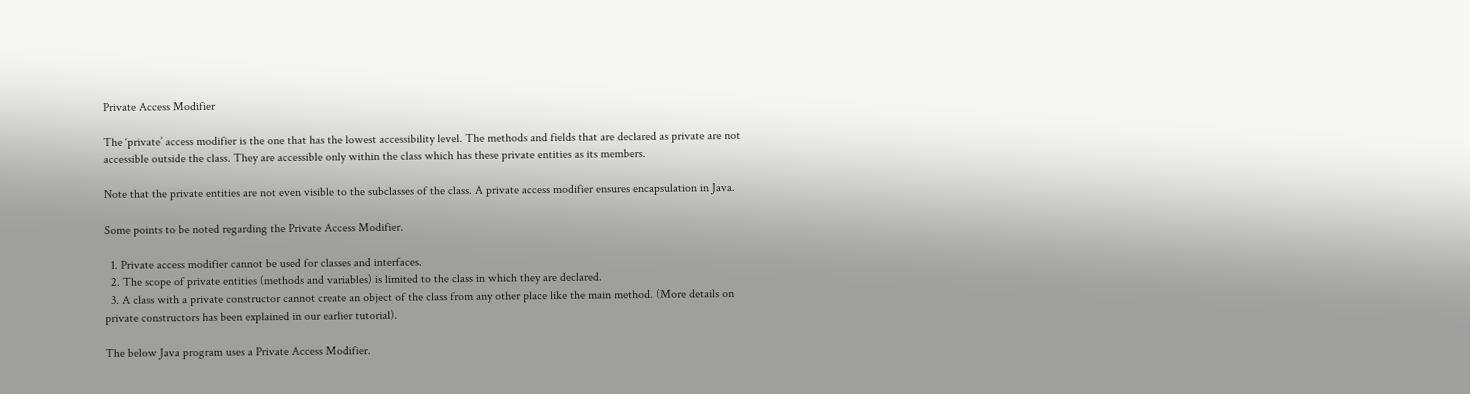Private Access Modifier

The ‘private’ access modifier is the one that has the lowest accessibility level. The methods and fields that are declared as private are not accessible outside the class. They are accessible only within the class which has these private entities as its members.

Note that the private entities are not even visible to the subclasses of the class. A private access modifier ensures encapsulation in Java.

Some points to be noted regarding the Private Access Modifier.

  1. Private access modifier cannot be used for classes and interfaces.
  2. The scope of private entities (methods and variables) is limited to the class in which they are declared.
  3. A class with a private constructor cannot create an object of the class from any other place like the main method. (More details on private constructors has been explained in our earlier tutorial).

The below Java program uses a Private Access Modifier.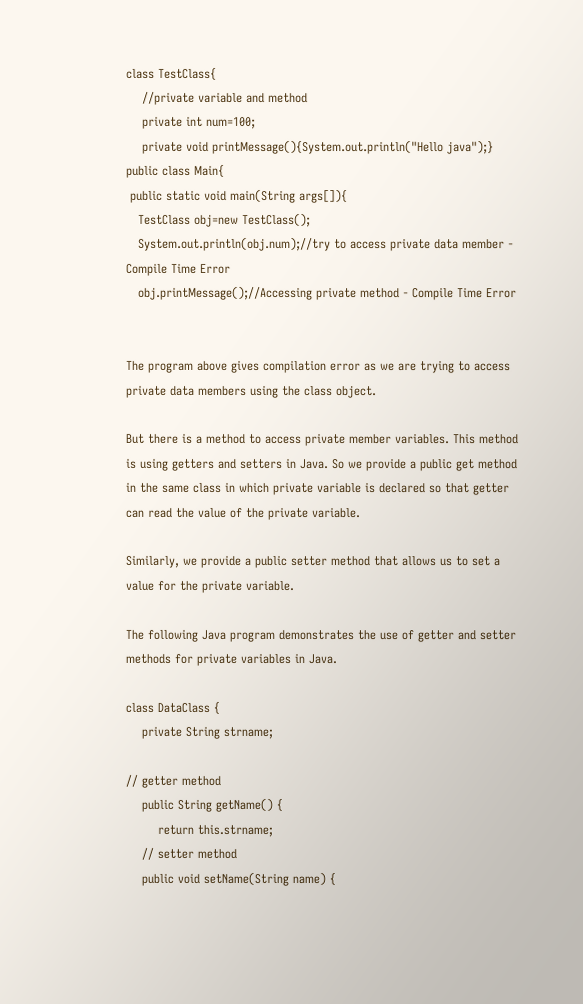class TestClass{
    //private variable and method
    private int num=100;
    private void printMessage(){System.out.println("Hello java");}
public class Main{
 public static void main(String args[]){
   TestClass obj=new TestClass();
   System.out.println(obj.num);//try to access private data member - Compile Time Error
   obj.printMessage();//Accessing private method - Compile Time Error


The program above gives compilation error as we are trying to access private data members using the class object.

But there is a method to access private member variables. This method is using getters and setters in Java. So we provide a public get method in the same class in which private variable is declared so that getter can read the value of the private variable.

Similarly, we provide a public setter method that allows us to set a value for the private variable.

The following Java program demonstrates the use of getter and setter methods for private variables in Java.

class DataClass {
    private String strname;

// getter method
    public String getName() {
        return this.strname;
    // setter method
    public void setName(String name) {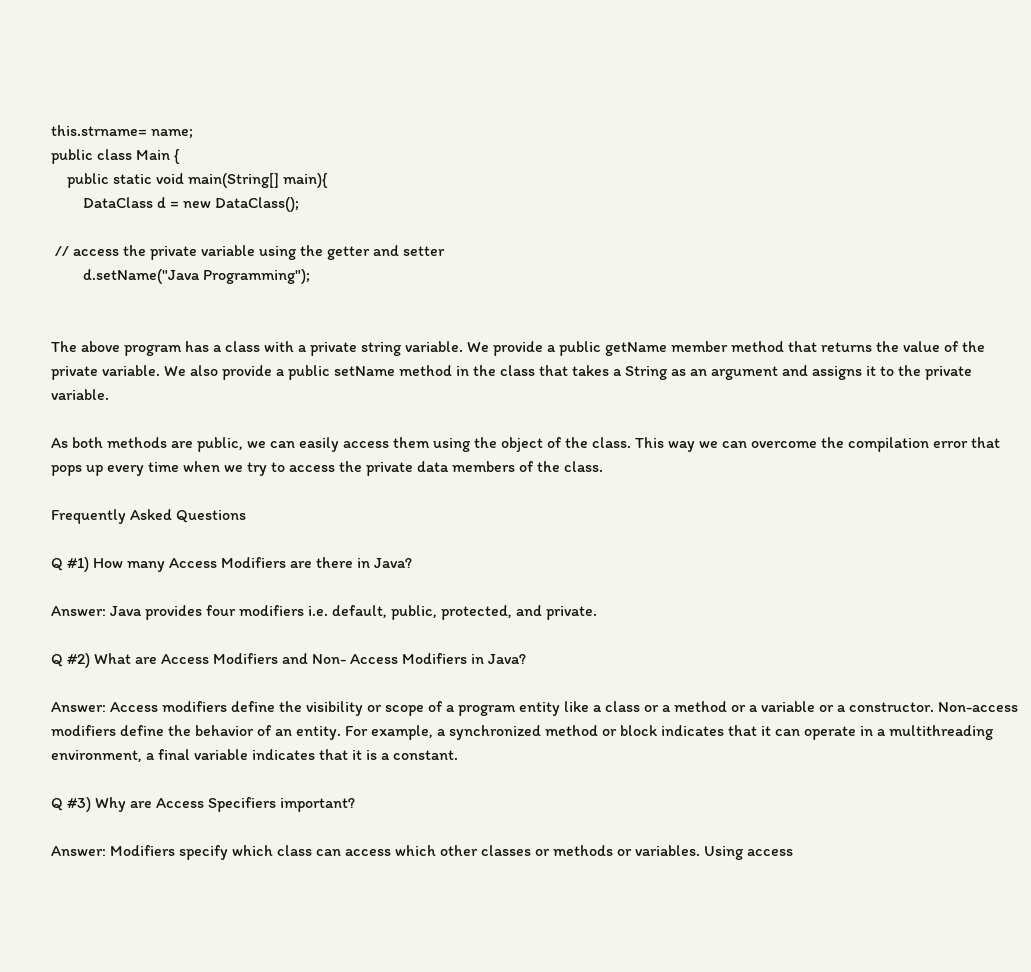this.strname= name;
public class Main {
    public static void main(String[] main){
        DataClass d = new DataClass();

 // access the private variable using the getter and setter
        d.setName("Java Programming");


The above program has a class with a private string variable. We provide a public getName member method that returns the value of the private variable. We also provide a public setName method in the class that takes a String as an argument and assigns it to the private variable.

As both methods are public, we can easily access them using the object of the class. This way we can overcome the compilation error that pops up every time when we try to access the private data members of the class.

Frequently Asked Questions

Q #1) How many Access Modifiers are there in Java?

Answer: Java provides four modifiers i.e. default, public, protected, and private.

Q #2) What are Access Modifiers and Non- Access Modifiers in Java?

Answer: Access modifiers define the visibility or scope of a program entity like a class or a method or a variable or a constructor. Non-access modifiers define the behavior of an entity. For example, a synchronized method or block indicates that it can operate in a multithreading environment, a final variable indicates that it is a constant.

Q #3) Why are Access Specifiers important?

Answer: Modifiers specify which class can access which other classes or methods or variables. Using access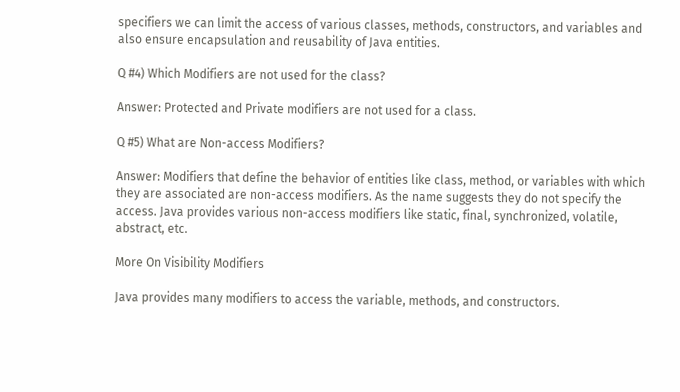specifiers we can limit the access of various classes, methods, constructors, and variables and also ensure encapsulation and reusability of Java entities.

Q #4) Which Modifiers are not used for the class?

Answer: Protected and Private modifiers are not used for a class.

Q #5) What are Non-access Modifiers?

Answer: Modifiers that define the behavior of entities like class, method, or variables with which they are associated are non-access modifiers. As the name suggests they do not specify the access. Java provides various non-access modifiers like static, final, synchronized, volatile, abstract, etc.

More On Visibility Modifiers

Java provides many modifiers to access the variable, methods, and constructors.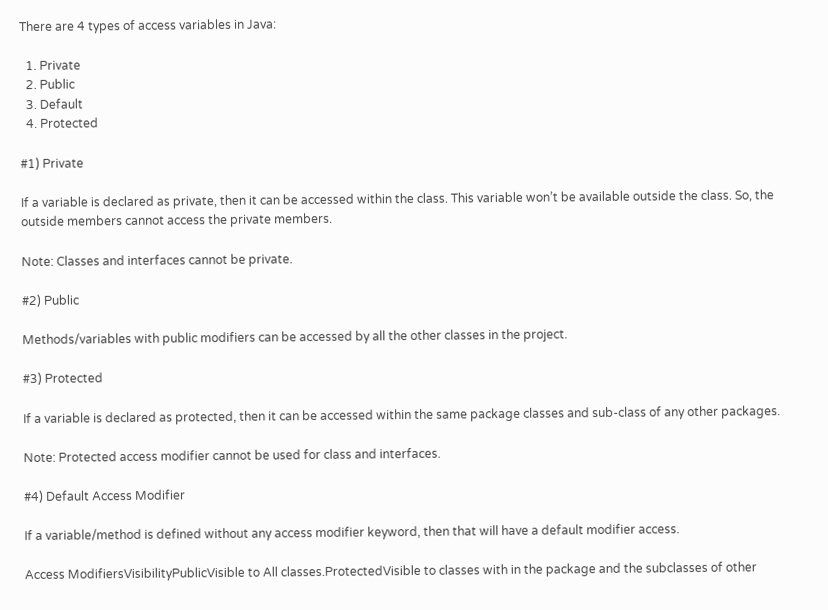There are 4 types of access variables in Java:

  1. Private
  2. Public
  3. Default
  4. Protected

#1) Private

If a variable is declared as private, then it can be accessed within the class. This variable won’t be available outside the class. So, the outside members cannot access the private members.

Note: Classes and interfaces cannot be private.

#2) Public

Methods/variables with public modifiers can be accessed by all the other classes in the project.

#3) Protected

If a variable is declared as protected, then it can be accessed within the same package classes and sub-class of any other packages.

Note: Protected access modifier cannot be used for class and interfaces.

#4) Default Access Modifier

If a variable/method is defined without any access modifier keyword, then that will have a default modifier access.

Access ModifiersVisibilityPublicVisible to All classes.ProtectedVisible to classes with in the package and the subclasses of other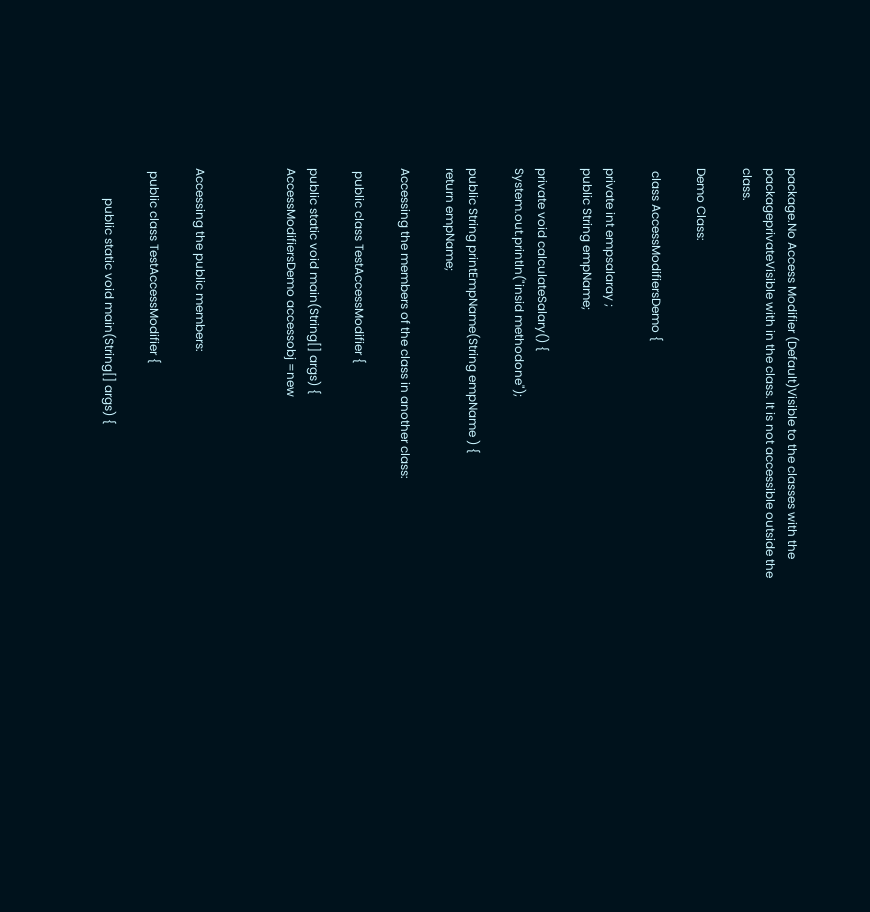package.No Access Modifier (Default)Visible to the classes with the packageprivateVisible with in the class. It is not accessible outside the class.

Demo Class:

 class AccessModifiersDemo {

private int empsalaray ;
public String empName;

private void calculateSalary() {
System.out.println("insid methodone");

public String printEmpName(String empName ) {
return empName;

Accessing the members of the class in another class:

 public class TestAccessModifier {

public static void main(String[] args) {
AccessModifiersDemo accessobj =new



Accessing the public members:

 public class TestAccessModifier {

          public static void main(String[] args) {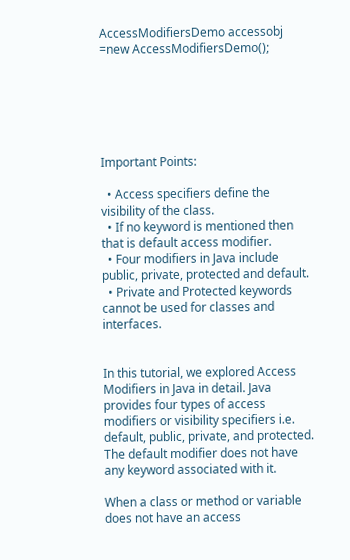AccessModifiersDemo accessobj =new AccessModifiersDemo();






Important Points:

  • Access specifiers define the visibility of the class.
  • If no keyword is mentioned then that is default access modifier.
  • Four modifiers in Java include public, private, protected and default.
  • Private and Protected keywords cannot be used for classes and interfaces.


In this tutorial, we explored Access Modifiers in Java in detail. Java provides four types of access modifiers or visibility specifiers i.e. default, public, private, and protected. The default modifier does not have any keyword associated with it.

When a class or method or variable does not have an access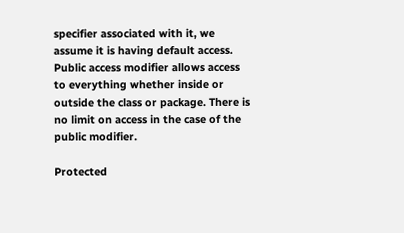specifier associated with it, we assume it is having default access. Public access modifier allows access to everything whether inside or outside the class or package. There is no limit on access in the case of the public modifier.

Protected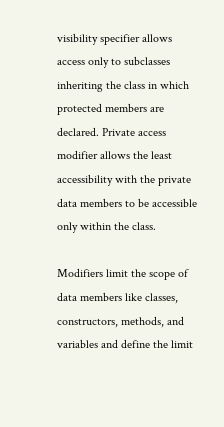visibility specifier allows access only to subclasses inheriting the class in which protected members are declared. Private access modifier allows the least accessibility with the private data members to be accessible only within the class.

Modifiers limit the scope of data members like classes, constructors, methods, and variables and define the limit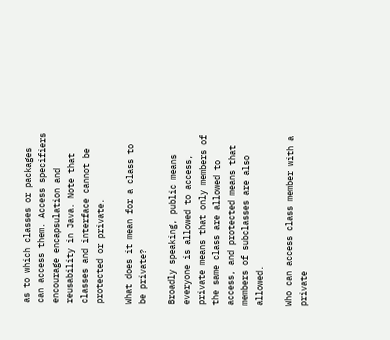as to which classes or packages can access them. Access specifiers encourage encapsulation and reusability in Java. Note that classes and interface cannot be protected or private.

What does it mean for a class to be private?

Broadly speaking, public means everyone is allowed to access, private means that only members of the same class are allowed to access, and protected means that members of subclasses are also allowed.

Who can access class member with a private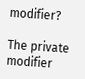modifier?

The private modifier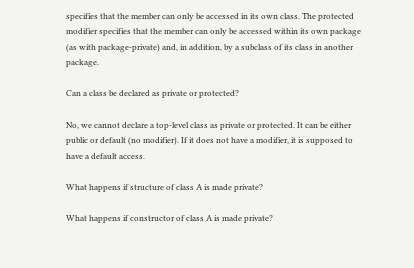specifies that the member can only be accessed in its own class. The protected modifier specifies that the member can only be accessed within its own package (as with package-private) and, in addition, by a subclass of its class in another package.

Can a class be declared as private or protected?

No, we cannot declare a top-level class as private or protected. It can be either public or default (no modifier). If it does not have a modifier, it is supposed to have a default access.

What happens if structure of class A is made private?

What happens if constructor of class A is made private?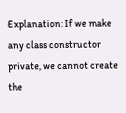Explanation: If we make any class constructor private, we cannot create the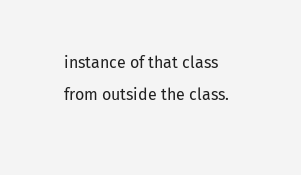instance of that class from outside the class.